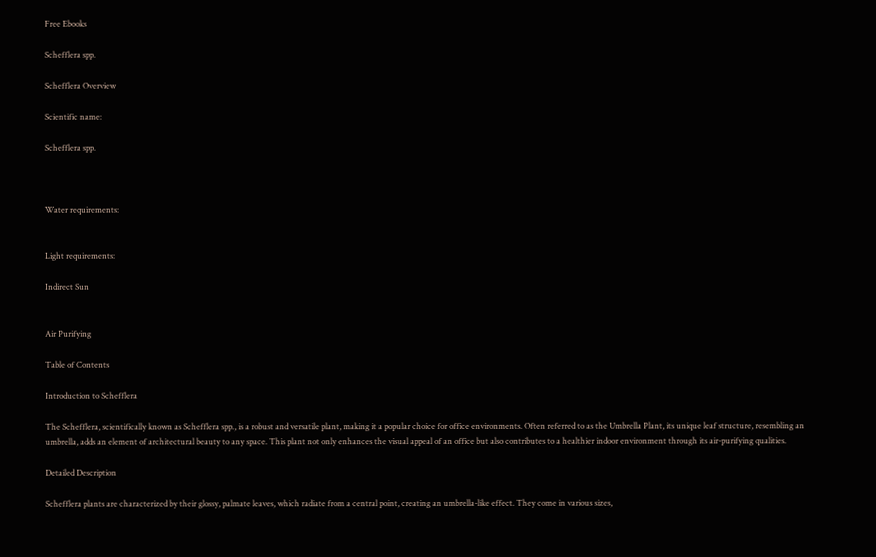Free Ebooks

Schefflera spp.

Schefflera Overview

Scientific name:

Schefflera spp.



Water requirements:


Light requirements:

Indirect Sun


Air Purifying

Table of Contents

Introduction to Schefflera

The Schefflera, scientifically known as Schefflera spp., is a robust and versatile plant, making it a popular choice for office environments. Often referred to as the Umbrella Plant, its unique leaf structure, resembling an umbrella, adds an element of architectural beauty to any space. This plant not only enhances the visual appeal of an office but also contributes to a healthier indoor environment through its air-purifying qualities.

Detailed Description

Schefflera plants are characterized by their glossy, palmate leaves, which radiate from a central point, creating an umbrella-like effect. They come in various sizes,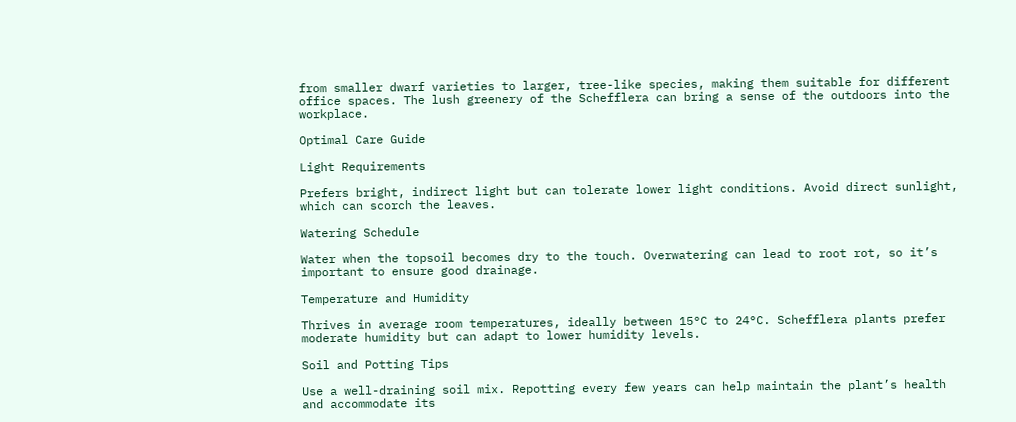from smaller dwarf varieties to larger, tree-like species, making them suitable for different office spaces. The lush greenery of the Schefflera can bring a sense of the outdoors into the workplace.

Optimal Care Guide

Light Requirements

Prefers bright, indirect light but can tolerate lower light conditions. Avoid direct sunlight, which can scorch the leaves.

Watering Schedule

Water when the topsoil becomes dry to the touch. Overwatering can lead to root rot, so it’s important to ensure good drainage.

Temperature and Humidity

Thrives in average room temperatures, ideally between 15°C to 24°C. Schefflera plants prefer moderate humidity but can adapt to lower humidity levels.

Soil and Potting Tips

Use a well-draining soil mix. Repotting every few years can help maintain the plant’s health and accommodate its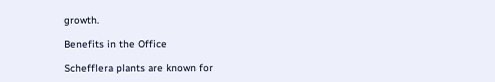growth.

Benefits in the Office

Schefflera plants are known for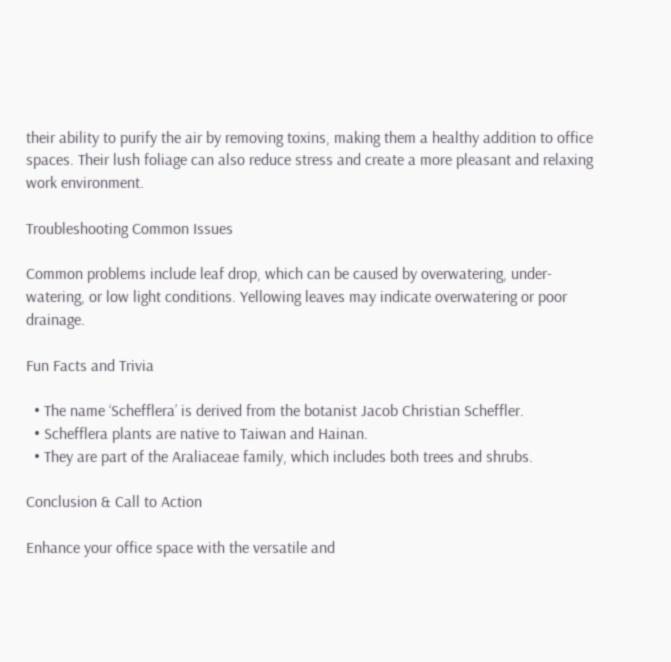their ability to purify the air by removing toxins, making them a healthy addition to office spaces. Their lush foliage can also reduce stress and create a more pleasant and relaxing work environment.

Troubleshooting Common Issues

Common problems include leaf drop, which can be caused by overwatering, under-watering, or low light conditions. Yellowing leaves may indicate overwatering or poor drainage.

Fun Facts and Trivia

  • The name ‘Schefflera’ is derived from the botanist Jacob Christian Scheffler.
  • Schefflera plants are native to Taiwan and Hainan.
  • They are part of the Araliaceae family, which includes both trees and shrubs.

Conclusion & Call to Action

Enhance your office space with the versatile and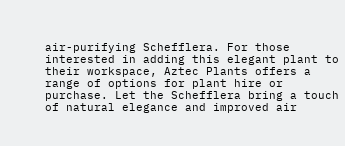air-purifying Schefflera. For those interested in adding this elegant plant to their workspace, Aztec Plants offers a range of options for plant hire or purchase. Let the Schefflera bring a touch of natural elegance and improved air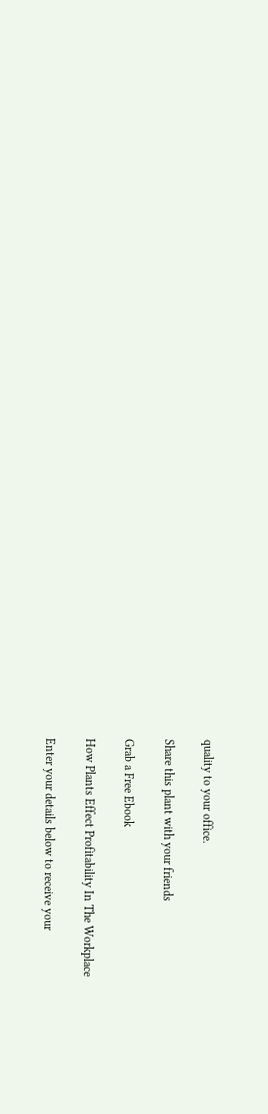quality to your office.

Share this plant with your friends

Grab a Free Ebook

How Plants Effect Profitability In The Workplace

Enter your details below to receive your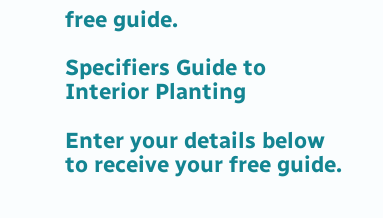free guide.

Specifiers Guide to Interior Planting

Enter your details below to receive your free guide.